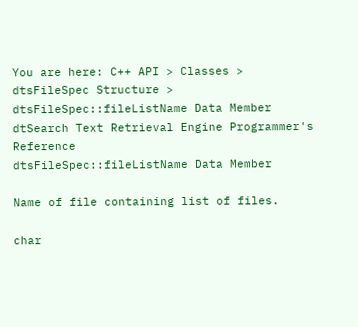You are here: C++ API > Classes > dtsFileSpec Structure > dtsFileSpec::fileListName Data Member
dtSearch Text Retrieval Engine Programmer's Reference
dtsFileSpec::fileListName Data Member

Name of file containing list of files.

char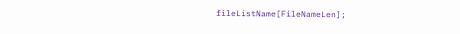fileListName[FileNameLen];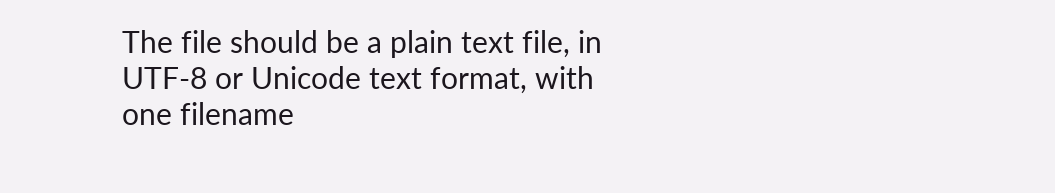The file should be a plain text file, in UTF-8 or Unicode text format, with one filename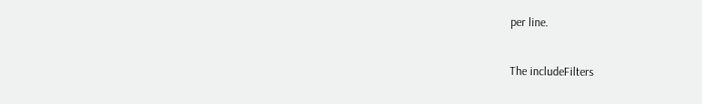per line.

The includeFilters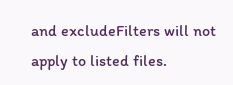and excludeFilters will not apply to listed files.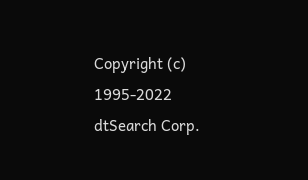Copyright (c) 1995-2022 dtSearch Corp.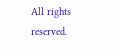All rights reserved.